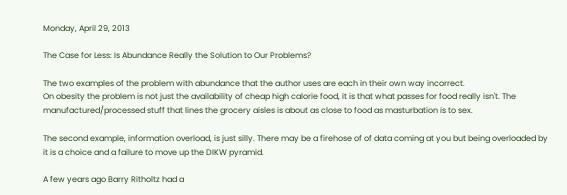Monday, April 29, 2013

The Case for Less: Is Abundance Really the Solution to Our Problems?

The two examples of the problem with abundance that the author uses are each in their own way incorrect.
On obesity the problem is not just the availability of cheap high calorie food, it is that what passes for food really isn't. The manufactured/processed stuff that lines the grocery aisles is about as close to food as masturbation is to sex.

The second example, information overload, is just silly. There may be a firehose of of data coming at you but being overloaded by it is a choice and a failure to move up the DIKW pyramid.

A few years ago Barry Ritholtz had a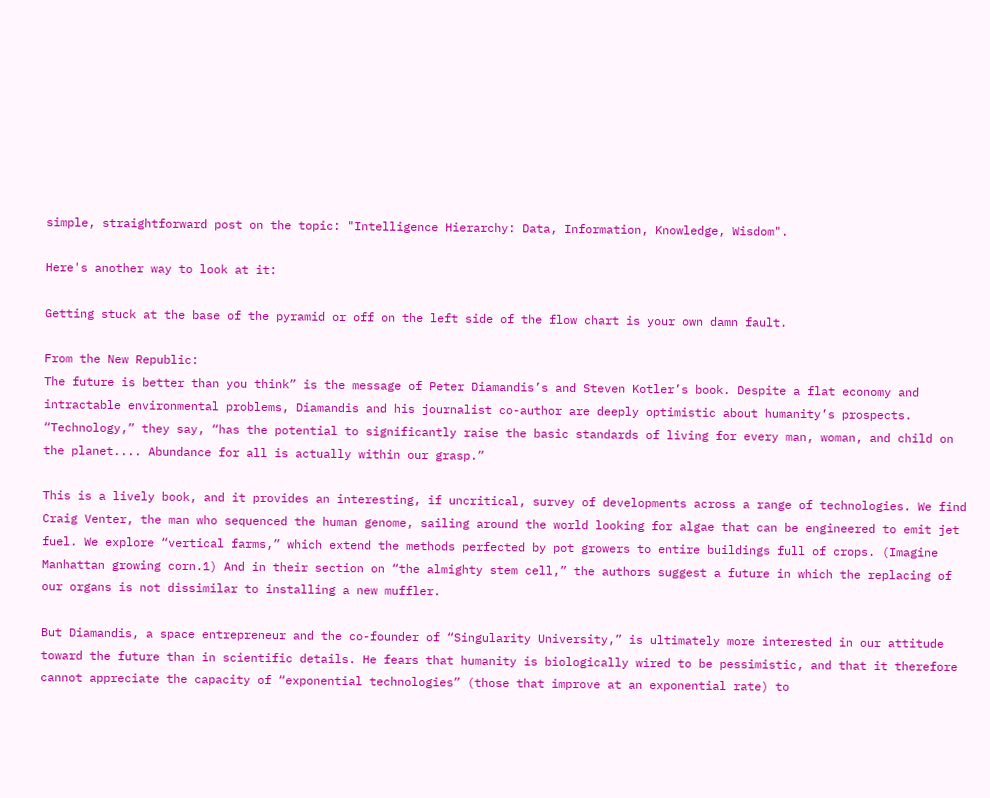simple, straightforward post on the topic: "Intelligence Hierarchy: Data, Information, Knowledge, Wisdom".

Here's another way to look at it:

Getting stuck at the base of the pyramid or off on the left side of the flow chart is your own damn fault.

From the New Republic:
The future is better than you think” is the message of Peter Diamandis’s and Steven Kotler’s book. Despite a flat economy and intractable environmental problems, Diamandis and his journalist co-author are deeply optimistic about humanity’s prospects. “Technology,” they say, “has the potential to significantly raise the basic standards of living for every man, woman, and child on the planet.... Abundance for all is actually within our grasp.”

This is a lively book, and it provides an interesting, if uncritical, survey of developments across a range of technologies. We find Craig Venter, the man who sequenced the human genome, sailing around the world looking for algae that can be engineered to emit jet fuel. We explore “vertical farms,” which extend the methods perfected by pot growers to entire buildings full of crops. (Imagine Manhattan growing corn.1) And in their section on “the almighty stem cell,” the authors suggest a future in which the replacing of our organs is not dissimilar to installing a new muffler.

But Diamandis, a space entrepreneur and the co-founder of “Singularity University,” is ultimately more interested in our attitude toward the future than in scientific details. He fears that humanity is biologically wired to be pessimistic, and that it therefore cannot appreciate the capacity of “exponential technologies” (those that improve at an exponential rate) to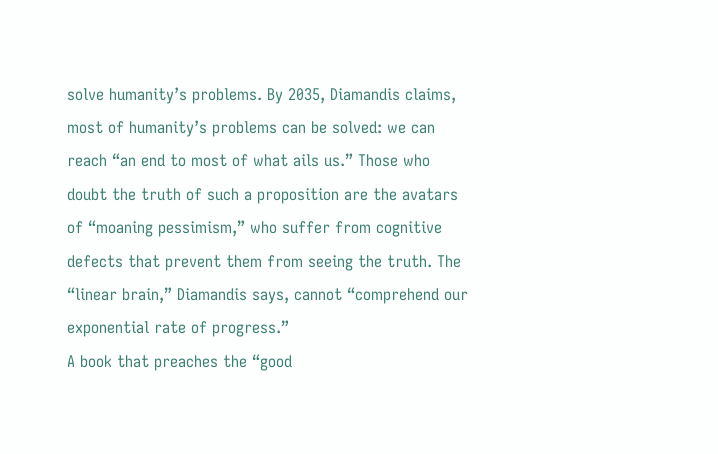solve humanity’s problems. By 2035, Diamandis claims, most of humanity’s problems can be solved: we can reach “an end to most of what ails us.” Those who doubt the truth of such a proposition are the avatars of “moaning pessimism,” who suffer from cognitive defects that prevent them from seeing the truth. The “linear brain,” Diamandis says, cannot “comprehend our exponential rate of progress.”
A book that preaches the “good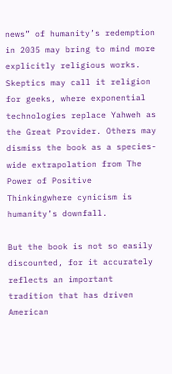news” of humanity’s redemption in 2035 may bring to mind more explicitly religious works. Skeptics may call it religion for geeks, where exponential technologies replace Yahweh as the Great Provider. Others may dismiss the book as a species-wide extrapolation from The Power of Positive Thinkingwhere cynicism is humanity’s downfall.

But the book is not so easily discounted, for it accurately reflects an important tradition that has driven American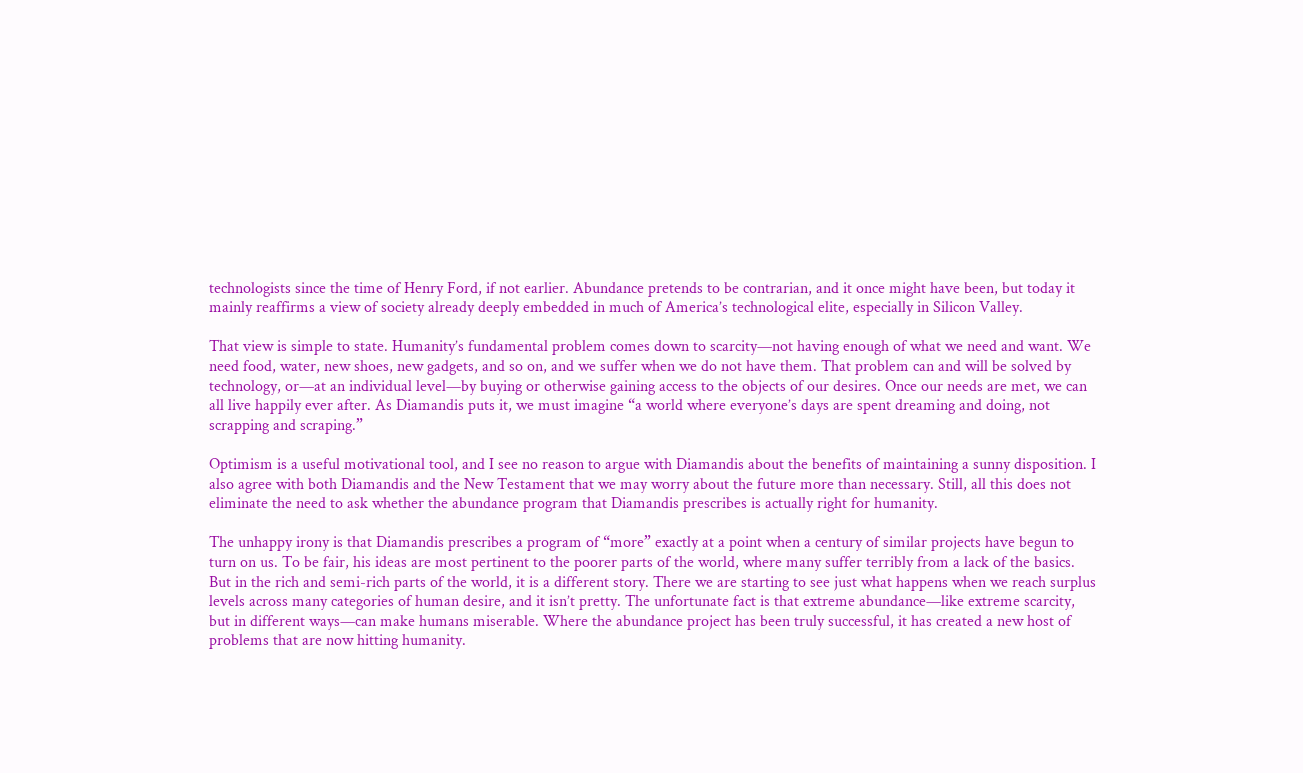technologists since the time of Henry Ford, if not earlier. Abundance pretends to be contrarian, and it once might have been, but today it mainly reaffirms a view of society already deeply embedded in much of America’s technological elite, especially in Silicon Valley.

That view is simple to state. Humanity’s fundamental problem comes down to scarcity—not having enough of what we need and want. We need food, water, new shoes, new gadgets, and so on, and we suffer when we do not have them. That problem can and will be solved by technology, or—at an individual level—by buying or otherwise gaining access to the objects of our desires. Once our needs are met, we can all live happily ever after. As Diamandis puts it, we must imagine “a world where everyone’s days are spent dreaming and doing, not scrapping and scraping.”

Optimism is a useful motivational tool, and I see no reason to argue with Diamandis about the benefits of maintaining a sunny disposition. I also agree with both Diamandis and the New Testament that we may worry about the future more than necessary. Still, all this does not eliminate the need to ask whether the abundance program that Diamandis prescribes is actually right for humanity.

The unhappy irony is that Diamandis prescribes a program of “more” exactly at a point when a century of similar projects have begun to turn on us. To be fair, his ideas are most pertinent to the poorer parts of the world, where many suffer terribly from a lack of the basics. But in the rich and semi-rich parts of the world, it is a different story. There we are starting to see just what happens when we reach surplus levels across many categories of human desire, and it isn’t pretty. The unfortunate fact is that extreme abundance—like extreme scarcity, but in different ways—can make humans miserable. Where the abundance project has been truly successful, it has created a new host of problems that are now hitting humanity.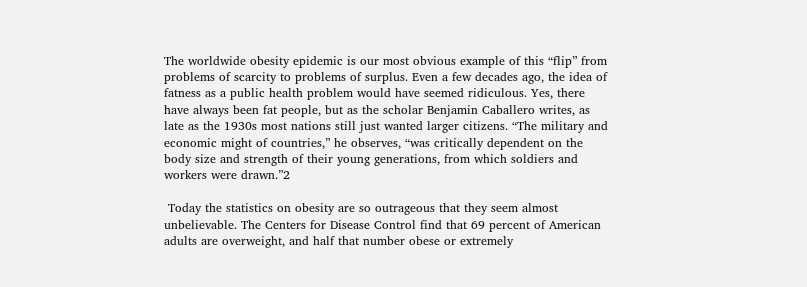The worldwide obesity epidemic is our most obvious example of this “flip” from problems of scarcity to problems of surplus. Even a few decades ago, the idea of fatness as a public health problem would have seemed ridiculous. Yes, there have always been fat people, but as the scholar Benjamin Caballero writes, as late as the 1930s most nations still just wanted larger citizens. “The military and economic might of countries,” he observes, “was critically dependent on the body size and strength of their young generations, from which soldiers and workers were drawn.”2

 Today the statistics on obesity are so outrageous that they seem almost unbelievable. The Centers for Disease Control find that 69 percent of American adults are overweight, and half that number obese or extremely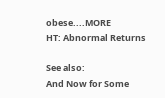obese....MORE
HT: Abnormal Returns

See also:
And Now for Some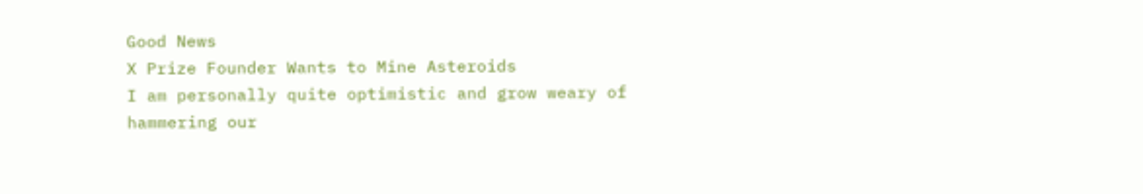Good News
X Prize Founder Wants to Mine Asteroids
I am personally quite optimistic and grow weary of hammering our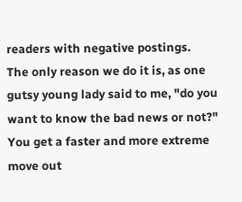readers with negative postings.
The only reason we do it is, as one gutsy young lady said to me, "do you want to know the bad news or not?"
You get a faster and more extreme move out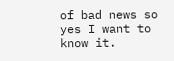of bad news so yes I want to know it.